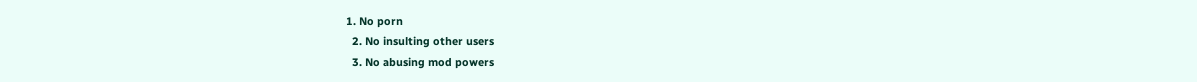1. No porn
  2. No insulting other users
  3. No abusing mod powers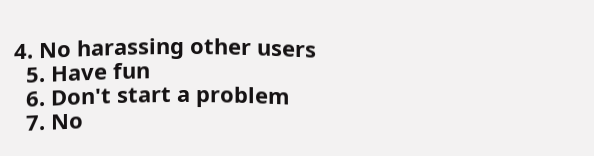4. No harassing other users
  5. Have fun
  6. Don't start a problem
  7. No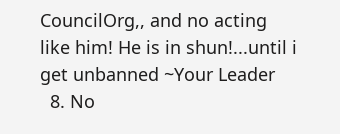CouncilOrg,, and no acting like him! He is in shun!...until i get unbanned ~Your Leader
  8. No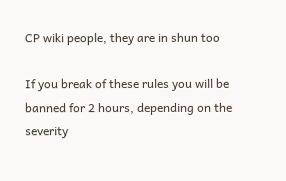CP wiki people, they are in shun too

If you break of these rules you will be banned for 2 hours, depending on the severity